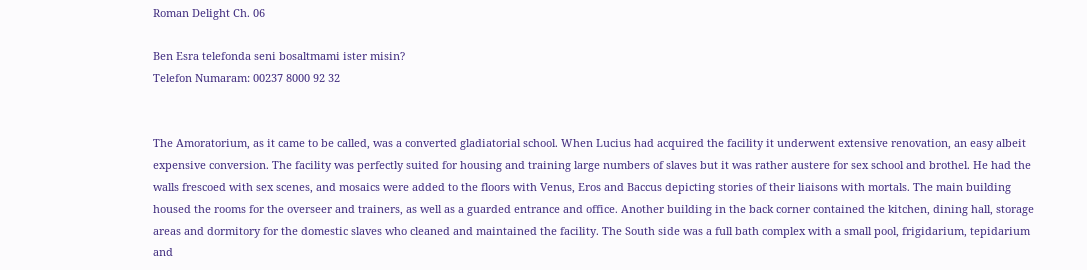Roman Delight Ch. 06

Ben Esra telefonda seni bosaltmami ister misin?
Telefon Numaram: 00237 8000 92 32


The Amoratorium, as it came to be called, was a converted gladiatorial school. When Lucius had acquired the facility it underwent extensive renovation, an easy albeit expensive conversion. The facility was perfectly suited for housing and training large numbers of slaves but it was rather austere for sex school and brothel. He had the walls frescoed with sex scenes, and mosaics were added to the floors with Venus, Eros and Baccus depicting stories of their liaisons with mortals. The main building housed the rooms for the overseer and trainers, as well as a guarded entrance and office. Another building in the back corner contained the kitchen, dining hall, storage areas and dormitory for the domestic slaves who cleaned and maintained the facility. The South side was a full bath complex with a small pool, frigidarium, tepidarium and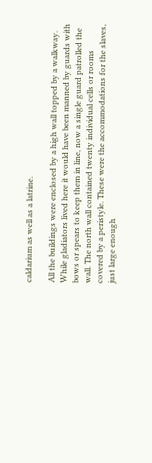caldarium as well as a latrine.

All the buildings were enclosed by a high wall topped by a walkway. While gladiators lived here it would have been manned by guards with bows or spears to keep them in line, now a single guard patrolled the wall. The north wall contained twenty individual cells or rooms covered by a peristyle. These were the accommodations for the slaves, just large enough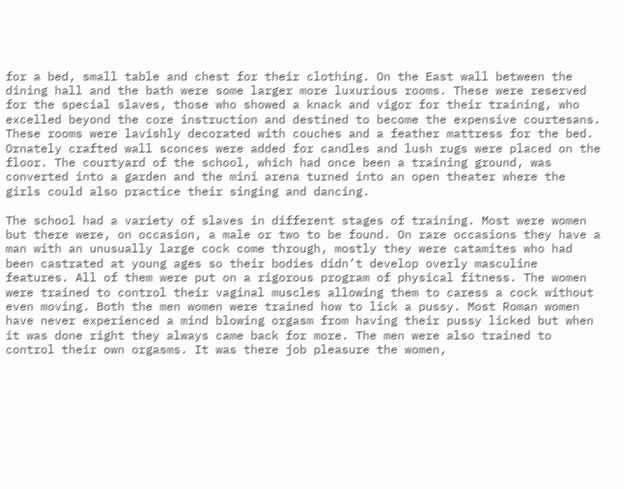for a bed, small table and chest for their clothing. On the East wall between the dining hall and the bath were some larger more luxurious rooms. These were reserved for the special slaves, those who showed a knack and vigor for their training, who excelled beyond the core instruction and destined to become the expensive courtesans. These rooms were lavishly decorated with couches and a feather mattress for the bed. Ornately crafted wall sconces were added for candles and lush rugs were placed on the floor. The courtyard of the school, which had once been a training ground, was converted into a garden and the mini arena turned into an open theater where the girls could also practice their singing and dancing.

The school had a variety of slaves in different stages of training. Most were women but there were, on occasion, a male or two to be found. On rare occasions they have a man with an unusually large cock come through, mostly they were catamites who had been castrated at young ages so their bodies didn’t develop overly masculine features. All of them were put on a rigorous program of physical fitness. The women were trained to control their vaginal muscles allowing them to caress a cock without even moving. Both the men women were trained how to lick a pussy. Most Roman women have never experienced a mind blowing orgasm from having their pussy licked but when it was done right they always came back for more. The men were also trained to control their own orgasms. It was there job pleasure the women,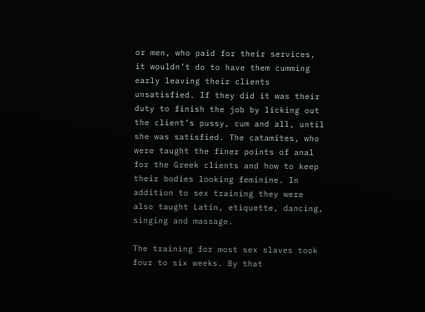or men, who paid for their services, it wouldn’t do to have them cumming early leaving their clients unsatisfied. If they did it was their duty to finish the job by licking out the client’s pussy, cum and all, until she was satisfied. The catamites, who were taught the finer points of anal for the Greek clients and how to keep their bodies looking feminine. In addition to sex training they were also taught Latin, etiquette, dancing, singing and massage.

The training for most sex slaves took four to six weeks. By that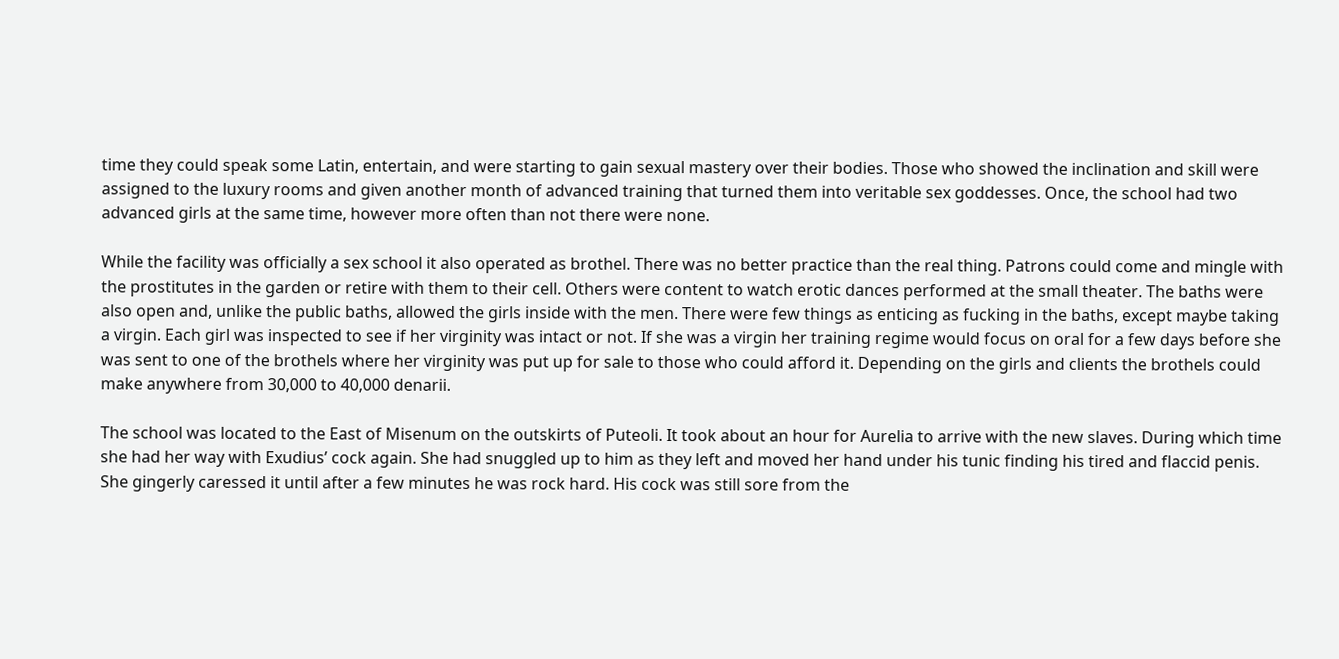time they could speak some Latin, entertain, and were starting to gain sexual mastery over their bodies. Those who showed the inclination and skill were assigned to the luxury rooms and given another month of advanced training that turned them into veritable sex goddesses. Once, the school had two advanced girls at the same time, however more often than not there were none.

While the facility was officially a sex school it also operated as brothel. There was no better practice than the real thing. Patrons could come and mingle with the prostitutes in the garden or retire with them to their cell. Others were content to watch erotic dances performed at the small theater. The baths were also open and, unlike the public baths, allowed the girls inside with the men. There were few things as enticing as fucking in the baths, except maybe taking a virgin. Each girl was inspected to see if her virginity was intact or not. If she was a virgin her training regime would focus on oral for a few days before she was sent to one of the brothels where her virginity was put up for sale to those who could afford it. Depending on the girls and clients the brothels could make anywhere from 30,000 to 40,000 denarii.

The school was located to the East of Misenum on the outskirts of Puteoli. It took about an hour for Aurelia to arrive with the new slaves. During which time she had her way with Exudius’ cock again. She had snuggled up to him as they left and moved her hand under his tunic finding his tired and flaccid penis. She gingerly caressed it until after a few minutes he was rock hard. His cock was still sore from the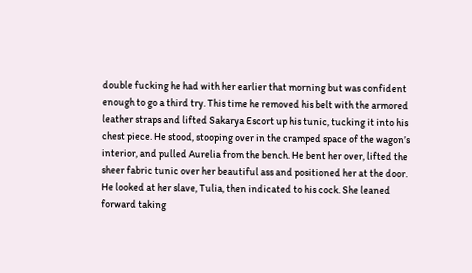double fucking he had with her earlier that morning but was confident enough to go a third try. This time he removed his belt with the armored leather straps and lifted Sakarya Escort up his tunic, tucking it into his chest piece. He stood, stooping over in the cramped space of the wagon’s interior, and pulled Aurelia from the bench. He bent her over, lifted the sheer fabric tunic over her beautiful ass and positioned her at the door. He looked at her slave, Tulia, then indicated to his cock. She leaned forward taking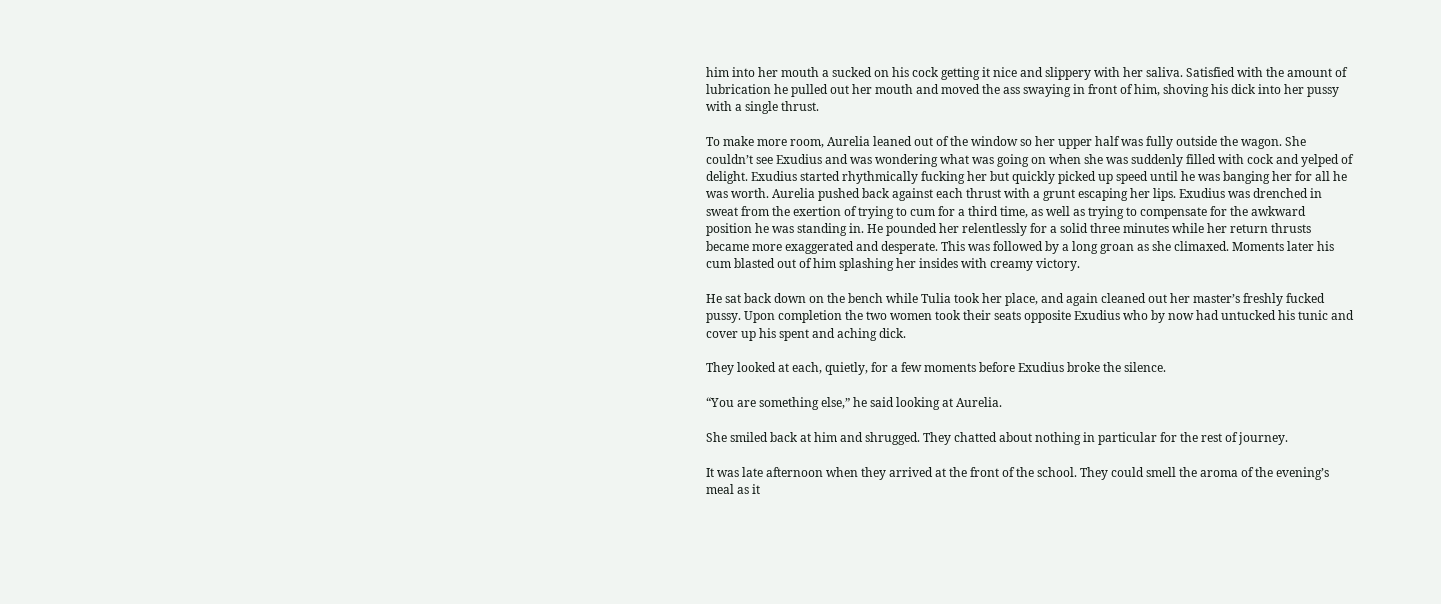him into her mouth a sucked on his cock getting it nice and slippery with her saliva. Satisfied with the amount of lubrication he pulled out her mouth and moved the ass swaying in front of him, shoving his dick into her pussy with a single thrust.

To make more room, Aurelia leaned out of the window so her upper half was fully outside the wagon. She couldn’t see Exudius and was wondering what was going on when she was suddenly filled with cock and yelped of delight. Exudius started rhythmically fucking her but quickly picked up speed until he was banging her for all he was worth. Aurelia pushed back against each thrust with a grunt escaping her lips. Exudius was drenched in sweat from the exertion of trying to cum for a third time, as well as trying to compensate for the awkward position he was standing in. He pounded her relentlessly for a solid three minutes while her return thrusts became more exaggerated and desperate. This was followed by a long groan as she climaxed. Moments later his cum blasted out of him splashing her insides with creamy victory.

He sat back down on the bench while Tulia took her place, and again cleaned out her master’s freshly fucked pussy. Upon completion the two women took their seats opposite Exudius who by now had untucked his tunic and cover up his spent and aching dick.

They looked at each, quietly, for a few moments before Exudius broke the silence.

“You are something else,” he said looking at Aurelia.

She smiled back at him and shrugged. They chatted about nothing in particular for the rest of journey.

It was late afternoon when they arrived at the front of the school. They could smell the aroma of the evening’s meal as it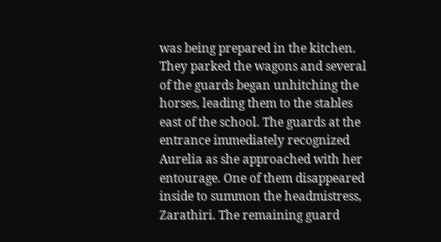was being prepared in the kitchen. They parked the wagons and several of the guards began unhitching the horses, leading them to the stables east of the school. The guards at the entrance immediately recognized Aurelia as she approached with her entourage. One of them disappeared inside to summon the headmistress, Zarathiri. The remaining guard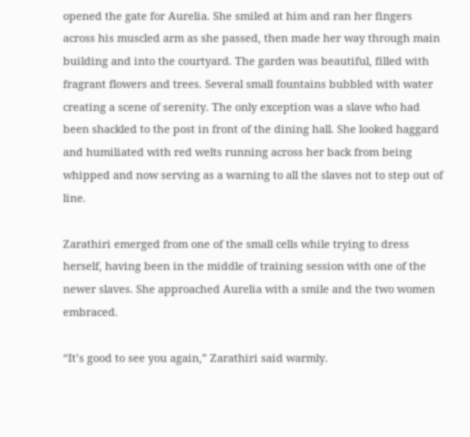opened the gate for Aurelia. She smiled at him and ran her fingers across his muscled arm as she passed, then made her way through main building and into the courtyard. The garden was beautiful, filled with fragrant flowers and trees. Several small fountains bubbled with water creating a scene of serenity. The only exception was a slave who had been shackled to the post in front of the dining hall. She looked haggard and humiliated with red welts running across her back from being whipped and now serving as a warning to all the slaves not to step out of line.

Zarathiri emerged from one of the small cells while trying to dress herself, having been in the middle of training session with one of the newer slaves. She approached Aurelia with a smile and the two women embraced.

“It’s good to see you again,” Zarathiri said warmly.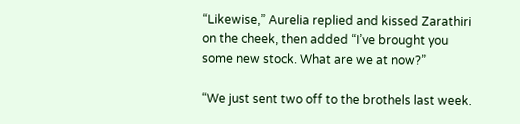“Likewise,” Aurelia replied and kissed Zarathiri on the cheek, then added “I’ve brought you some new stock. What are we at now?”

“We just sent two off to the brothels last week.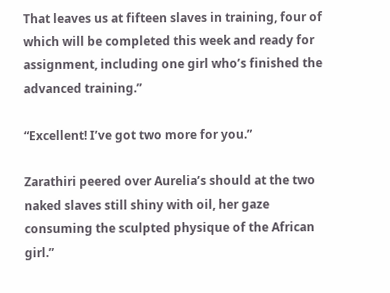That leaves us at fifteen slaves in training, four of which will be completed this week and ready for assignment, including one girl who’s finished the advanced training.”

“Excellent! I’ve got two more for you.”

Zarathiri peered over Aurelia’s should at the two naked slaves still shiny with oil, her gaze consuming the sculpted physique of the African girl.”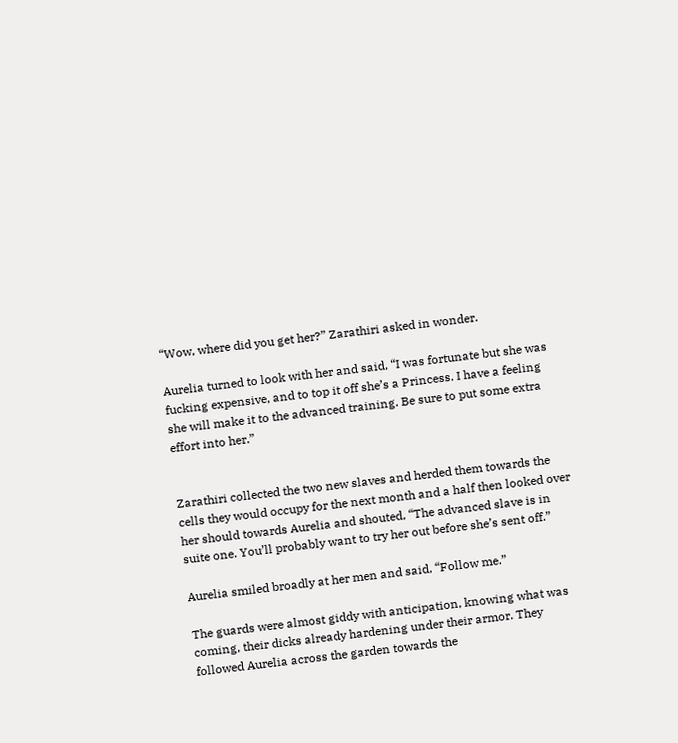“Wow, where did you get her?” Zarathiri asked in wonder.

Aurelia turned to look with her and said, “I was fortunate but she was fucking expensive, and to top it off she’s a Princess. I have a feeling she will make it to the advanced training. Be sure to put some extra effort into her.”


Zarathiri collected the two new slaves and herded them towards the cells they would occupy for the next month and a half then looked over her should towards Aurelia and shouted, “The advanced slave is in suite one. You’ll probably want to try her out before she’s sent off.”

Aurelia smiled broadly at her men and said, “Follow me.”

The guards were almost giddy with anticipation, knowing what was coming, their dicks already hardening under their armor. They followed Aurelia across the garden towards the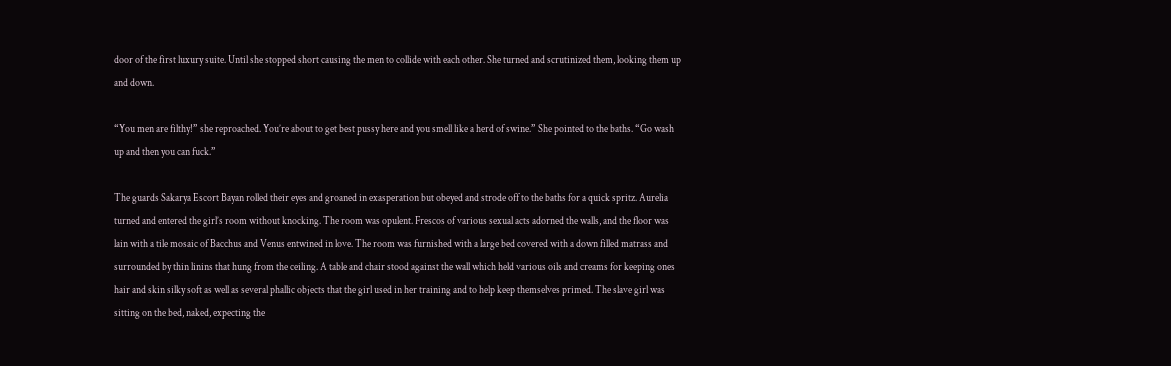door of the first luxury suite. Until she stopped short causing the men to collide with each other. She turned and scrutinized them, looking them up and down.

“You men are filthy!” she reproached. You’re about to get best pussy here and you smell like a herd of swine.” She pointed to the baths. “Go wash up and then you can fuck.”

The guards Sakarya Escort Bayan rolled their eyes and groaned in exasperation but obeyed and strode off to the baths for a quick spritz. Aurelia turned and entered the girl’s room without knocking. The room was opulent. Frescos of various sexual acts adorned the walls, and the floor was lain with a tile mosaic of Bacchus and Venus entwined in love. The room was furnished with a large bed covered with a down filled matrass and surrounded by thin linins that hung from the ceiling. A table and chair stood against the wall which held various oils and creams for keeping ones hair and skin silky soft as well as several phallic objects that the girl used in her training and to help keep themselves primed. The slave girl was sitting on the bed, naked, expecting the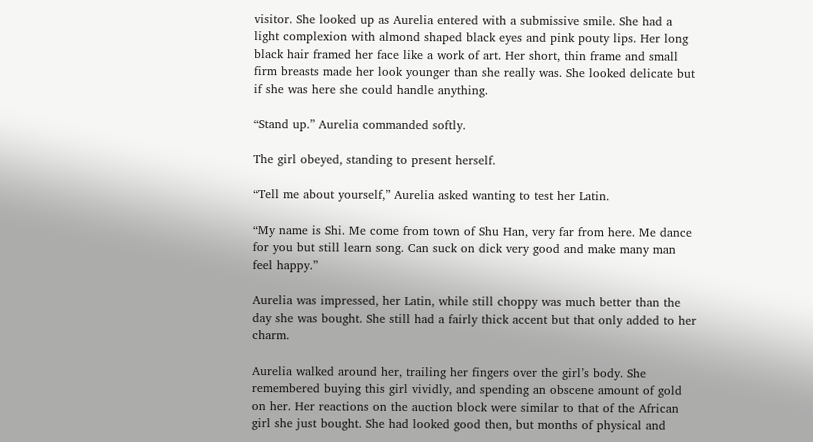visitor. She looked up as Aurelia entered with a submissive smile. She had a light complexion with almond shaped black eyes and pink pouty lips. Her long black hair framed her face like a work of art. Her short, thin frame and small firm breasts made her look younger than she really was. She looked delicate but if she was here she could handle anything.

“Stand up.” Aurelia commanded softly.

The girl obeyed, standing to present herself.

“Tell me about yourself,” Aurelia asked wanting to test her Latin.

“My name is Shi. Me come from town of Shu Han, very far from here. Me dance for you but still learn song. Can suck on dick very good and make many man feel happy.”

Aurelia was impressed, her Latin, while still choppy was much better than the day she was bought. She still had a fairly thick accent but that only added to her charm.

Aurelia walked around her, trailing her fingers over the girl’s body. She remembered buying this girl vividly, and spending an obscene amount of gold on her. Her reactions on the auction block were similar to that of the African girl she just bought. She had looked good then, but months of physical and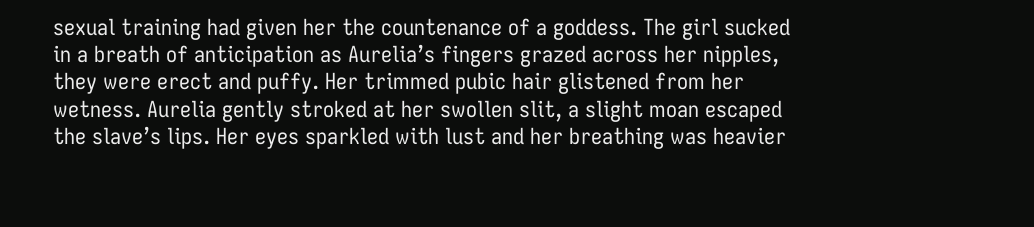sexual training had given her the countenance of a goddess. The girl sucked in a breath of anticipation as Aurelia’s fingers grazed across her nipples, they were erect and puffy. Her trimmed pubic hair glistened from her wetness. Aurelia gently stroked at her swollen slit, a slight moan escaped the slave’s lips. Her eyes sparkled with lust and her breathing was heavier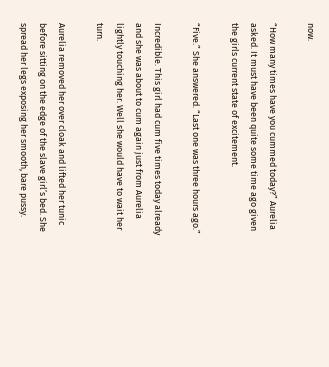now.

“How many times have you cummed today?” Aurelia asked. It must have been quite some time ago given the girls current state of excitement.

“Five.” She answered. “Last one was three hours ago.”

Incredible. This girl had cum five times today already and she was about to cum again just from Aurelia lightly touching her. Well she would have to wait her turn.

Aurelia removed her over cloak and lifted her tunic before sitting on the edge of the slave girl’s bed. She spread her legs exposing her smooth, bare pussy.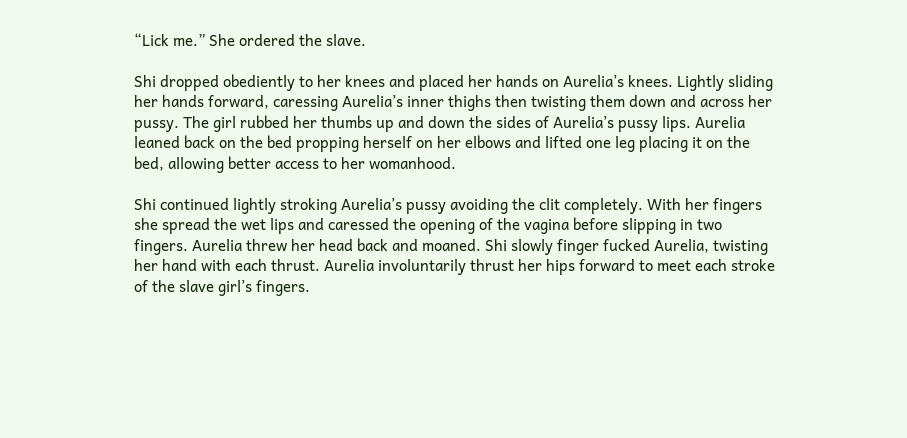“Lick me.” She ordered the slave.

Shi dropped obediently to her knees and placed her hands on Aurelia’s knees. Lightly sliding her hands forward, caressing Aurelia’s inner thighs then twisting them down and across her pussy. The girl rubbed her thumbs up and down the sides of Aurelia’s pussy lips. Aurelia leaned back on the bed propping herself on her elbows and lifted one leg placing it on the bed, allowing better access to her womanhood.

Shi continued lightly stroking Aurelia’s pussy avoiding the clit completely. With her fingers she spread the wet lips and caressed the opening of the vagina before slipping in two fingers. Aurelia threw her head back and moaned. Shi slowly finger fucked Aurelia, twisting her hand with each thrust. Aurelia involuntarily thrust her hips forward to meet each stroke of the slave girl’s fingers.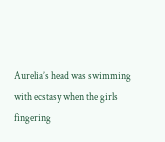Aurelia’s head was swimming with ecstasy when the girls fingering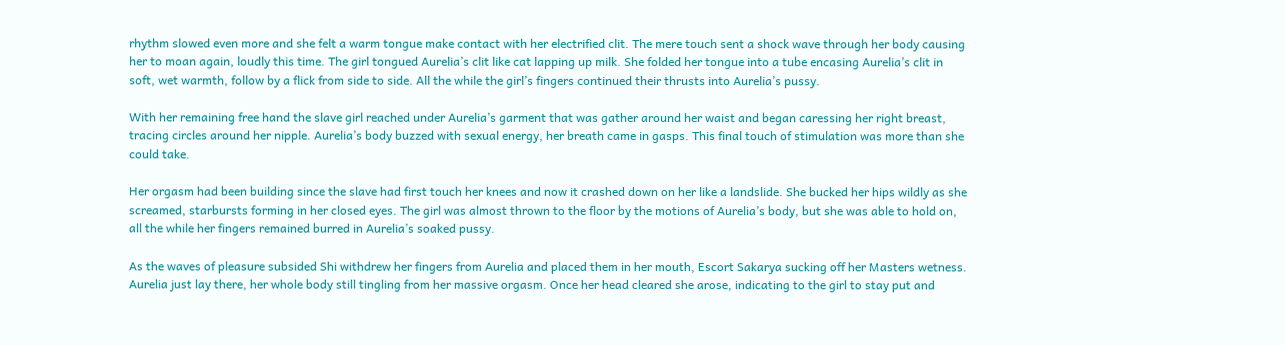rhythm slowed even more and she felt a warm tongue make contact with her electrified clit. The mere touch sent a shock wave through her body causing her to moan again, loudly this time. The girl tongued Aurelia’s clit like cat lapping up milk. She folded her tongue into a tube encasing Aurelia’s clit in soft, wet warmth, follow by a flick from side to side. All the while the girl’s fingers continued their thrusts into Aurelia’s pussy.

With her remaining free hand the slave girl reached under Aurelia’s garment that was gather around her waist and began caressing her right breast, tracing circles around her nipple. Aurelia’s body buzzed with sexual energy, her breath came in gasps. This final touch of stimulation was more than she could take.

Her orgasm had been building since the slave had first touch her knees and now it crashed down on her like a landslide. She bucked her hips wildly as she screamed, starbursts forming in her closed eyes. The girl was almost thrown to the floor by the motions of Aurelia’s body, but she was able to hold on, all the while her fingers remained burred in Aurelia’s soaked pussy.

As the waves of pleasure subsided Shi withdrew her fingers from Aurelia and placed them in her mouth, Escort Sakarya sucking off her Masters wetness. Aurelia just lay there, her whole body still tingling from her massive orgasm. Once her head cleared she arose, indicating to the girl to stay put and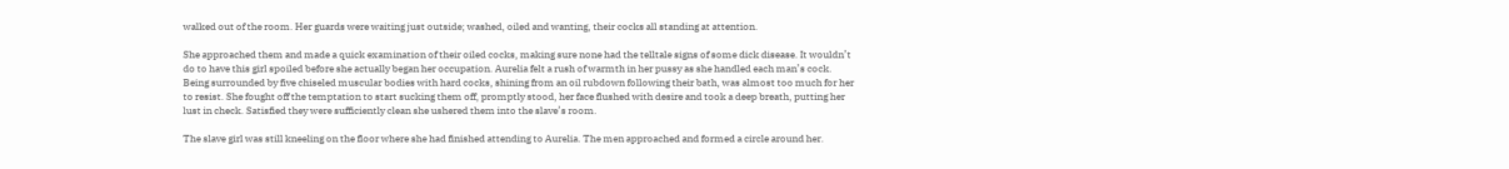walked out of the room. Her guards were waiting just outside; washed, oiled and wanting, their cocks all standing at attention.

She approached them and made a quick examination of their oiled cocks, making sure none had the telltale signs of some dick disease. It wouldn’t do to have this girl spoiled before she actually began her occupation. Aurelia felt a rush of warmth in her pussy as she handled each man’s cock. Being surrounded by five chiseled muscular bodies with hard cocks, shining from an oil rubdown following their bath, was almost too much for her to resist. She fought off the temptation to start sucking them off, promptly stood, her face flushed with desire and took a deep breath, putting her lust in check. Satisfied they were sufficiently clean she ushered them into the slave’s room.

The slave girl was still kneeling on the floor where she had finished attending to Aurelia. The men approached and formed a circle around her.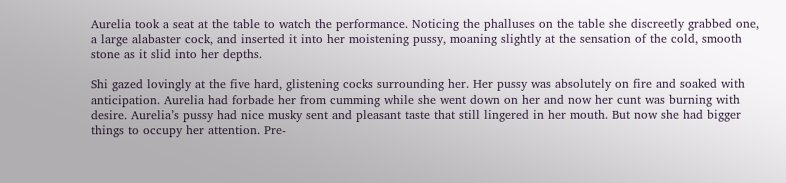Aurelia took a seat at the table to watch the performance. Noticing the phalluses on the table she discreetly grabbed one, a large alabaster cock, and inserted it into her moistening pussy, moaning slightly at the sensation of the cold, smooth stone as it slid into her depths.

Shi gazed lovingly at the five hard, glistening cocks surrounding her. Her pussy was absolutely on fire and soaked with anticipation. Aurelia had forbade her from cumming while she went down on her and now her cunt was burning with desire. Aurelia’s pussy had nice musky sent and pleasant taste that still lingered in her mouth. But now she had bigger things to occupy her attention. Pre-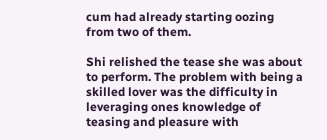cum had already starting oozing from two of them.

Shi relished the tease she was about to perform. The problem with being a skilled lover was the difficulty in leveraging ones knowledge of teasing and pleasure with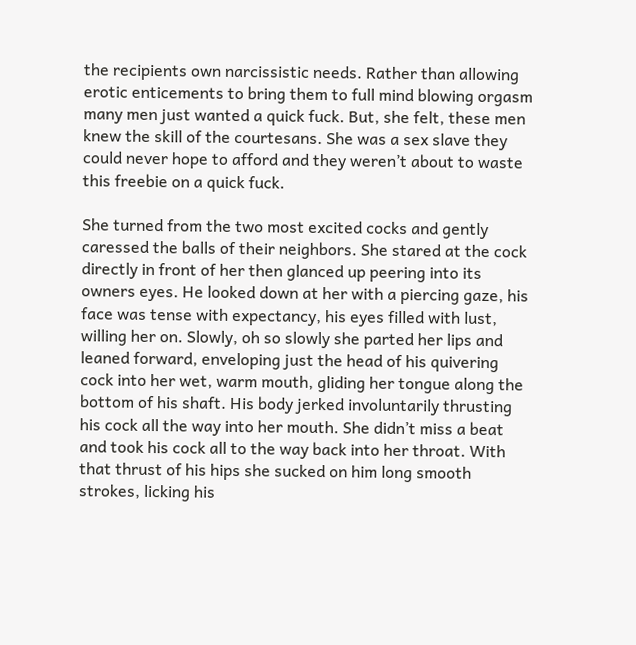the recipients own narcissistic needs. Rather than allowing erotic enticements to bring them to full mind blowing orgasm many men just wanted a quick fuck. But, she felt, these men knew the skill of the courtesans. She was a sex slave they could never hope to afford and they weren’t about to waste this freebie on a quick fuck.

She turned from the two most excited cocks and gently caressed the balls of their neighbors. She stared at the cock directly in front of her then glanced up peering into its owners eyes. He looked down at her with a piercing gaze, his face was tense with expectancy, his eyes filled with lust, willing her on. Slowly, oh so slowly she parted her lips and leaned forward, enveloping just the head of his quivering cock into her wet, warm mouth, gliding her tongue along the bottom of his shaft. His body jerked involuntarily thrusting his cock all the way into her mouth. She didn’t miss a beat and took his cock all to the way back into her throat. With that thrust of his hips she sucked on him long smooth strokes, licking his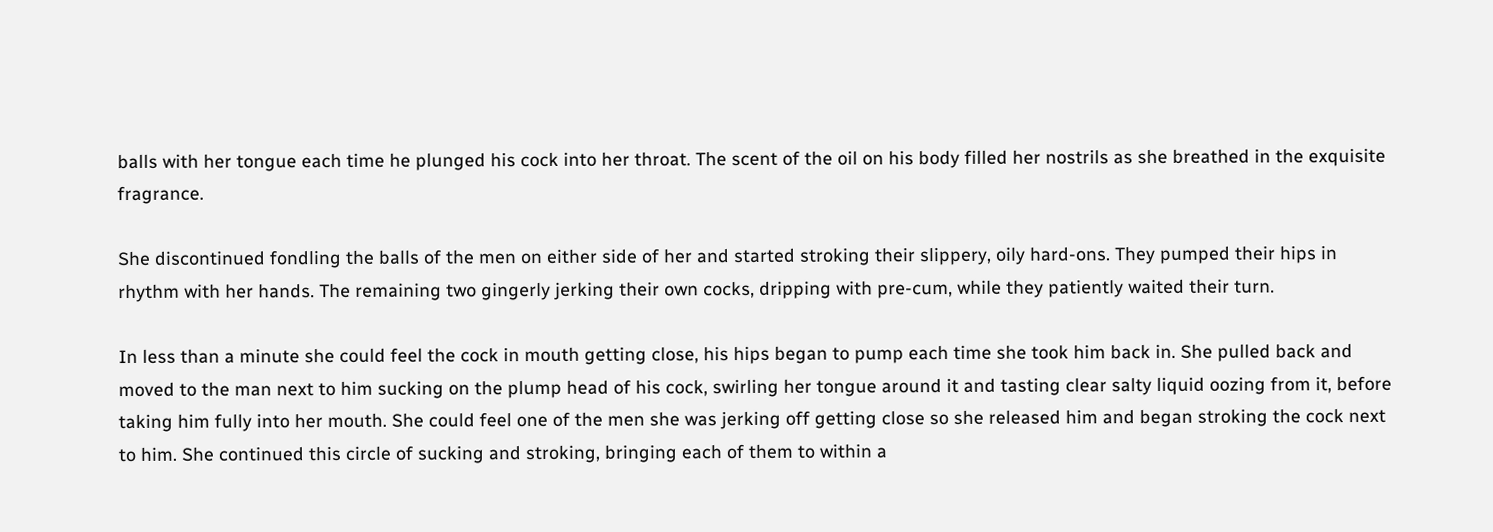balls with her tongue each time he plunged his cock into her throat. The scent of the oil on his body filled her nostrils as she breathed in the exquisite fragrance.

She discontinued fondling the balls of the men on either side of her and started stroking their slippery, oily hard-ons. They pumped their hips in rhythm with her hands. The remaining two gingerly jerking their own cocks, dripping with pre-cum, while they patiently waited their turn.

In less than a minute she could feel the cock in mouth getting close, his hips began to pump each time she took him back in. She pulled back and moved to the man next to him sucking on the plump head of his cock, swirling her tongue around it and tasting clear salty liquid oozing from it, before taking him fully into her mouth. She could feel one of the men she was jerking off getting close so she released him and began stroking the cock next to him. She continued this circle of sucking and stroking, bringing each of them to within a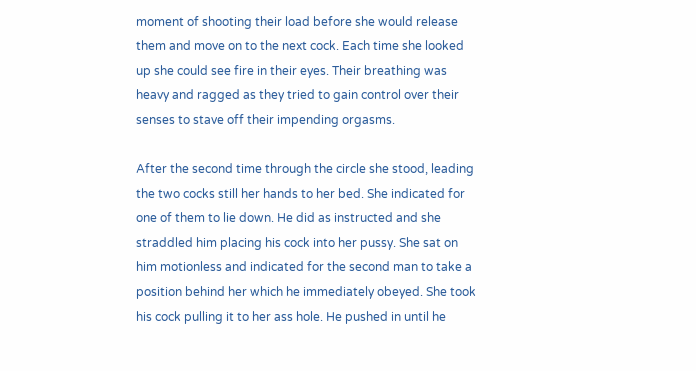moment of shooting their load before she would release them and move on to the next cock. Each time she looked up she could see fire in their eyes. Their breathing was heavy and ragged as they tried to gain control over their senses to stave off their impending orgasms.

After the second time through the circle she stood, leading the two cocks still her hands to her bed. She indicated for one of them to lie down. He did as instructed and she straddled him placing his cock into her pussy. She sat on him motionless and indicated for the second man to take a position behind her which he immediately obeyed. She took his cock pulling it to her ass hole. He pushed in until he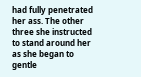had fully penetrated her ass. The other three she instructed to stand around her as she began to gentle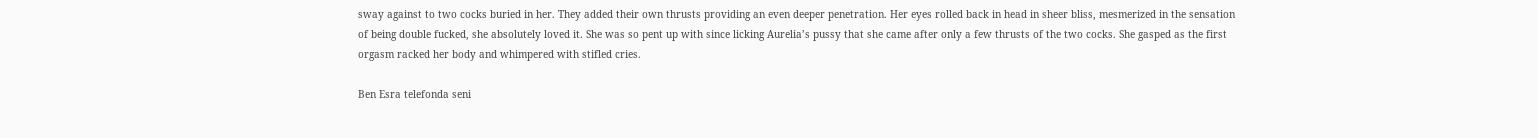sway against to two cocks buried in her. They added their own thrusts providing an even deeper penetration. Her eyes rolled back in head in sheer bliss, mesmerized in the sensation of being double fucked, she absolutely loved it. She was so pent up with since licking Aurelia’s pussy that she came after only a few thrusts of the two cocks. She gasped as the first orgasm racked her body and whimpered with stifled cries.

Ben Esra telefonda seni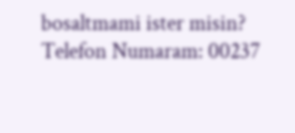bosaltmami ister misin?
Telefon Numaram: 00237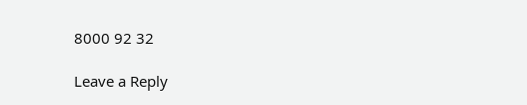8000 92 32

Leave a Reply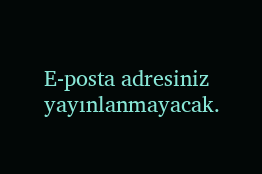E-posta adresiniz yayınlanmayacak.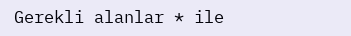Gerekli alanlar * ile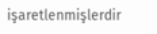işaretlenmişlerdir